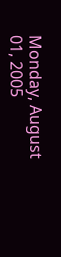Monday, August 01, 2005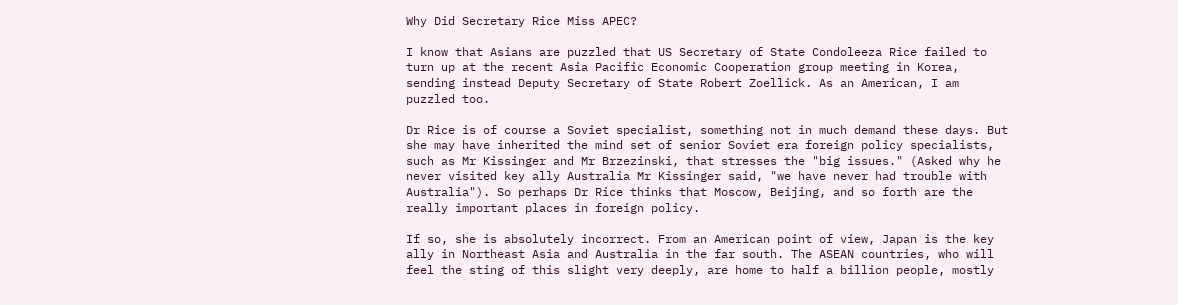Why Did Secretary Rice Miss APEC?

I know that Asians are puzzled that US Secretary of State Condoleeza Rice failed to turn up at the recent Asia Pacific Economic Cooperation group meeting in Korea, sending instead Deputy Secretary of State Robert Zoellick. As an American, I am puzzled too.

Dr Rice is of course a Soviet specialist, something not in much demand these days. But she may have inherited the mind set of senior Soviet era foreign policy specialists, such as Mr Kissinger and Mr Brzezinski, that stresses the "big issues." (Asked why he never visited key ally Australia Mr Kissinger said, "we have never had trouble with Australia"). So perhaps Dr Rice thinks that Moscow, Beijing, and so forth are the really important places in foreign policy.

If so, she is absolutely incorrect. From an American point of view, Japan is the key ally in Northeast Asia and Australia in the far south. The ASEAN countries, who will feel the sting of this slight very deeply, are home to half a billion people, mostly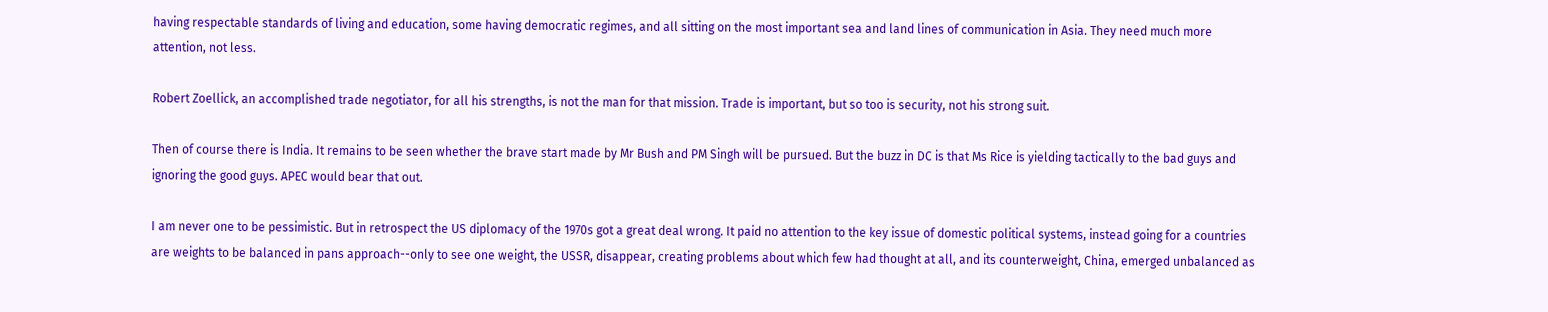having respectable standards of living and education, some having democratic regimes, and all sitting on the most important sea and land lines of communication in Asia. They need much more attention, not less.

Robert Zoellick, an accomplished trade negotiator, for all his strengths, is not the man for that mission. Trade is important, but so too is security, not his strong suit.

Then of course there is India. It remains to be seen whether the brave start made by Mr Bush and PM Singh will be pursued. But the buzz in DC is that Ms Rice is yielding tactically to the bad guys and ignoring the good guys. APEC would bear that out.

I am never one to be pessimistic. But in retrospect the US diplomacy of the 1970s got a great deal wrong. It paid no attention to the key issue of domestic political systems, instead going for a countries are weights to be balanced in pans approach--only to see one weight, the USSR, disappear, creating problems about which few had thought at all, and its counterweight, China, emerged unbalanced as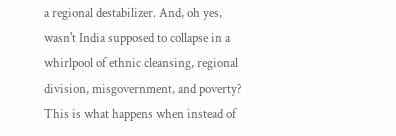a regional destabilizer. And, oh yes, wasn't India supposed to collapse in a whirlpool of ethnic cleansing, regional division, misgovernment, and poverty? This is what happens when instead of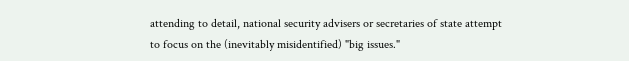attending to detail, national security advisers or secretaries of state attempt to focus on the (inevitably misidentified) "big issues."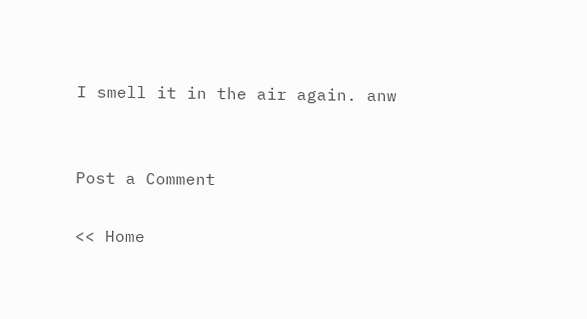I smell it in the air again. anw


Post a Comment

<< Home